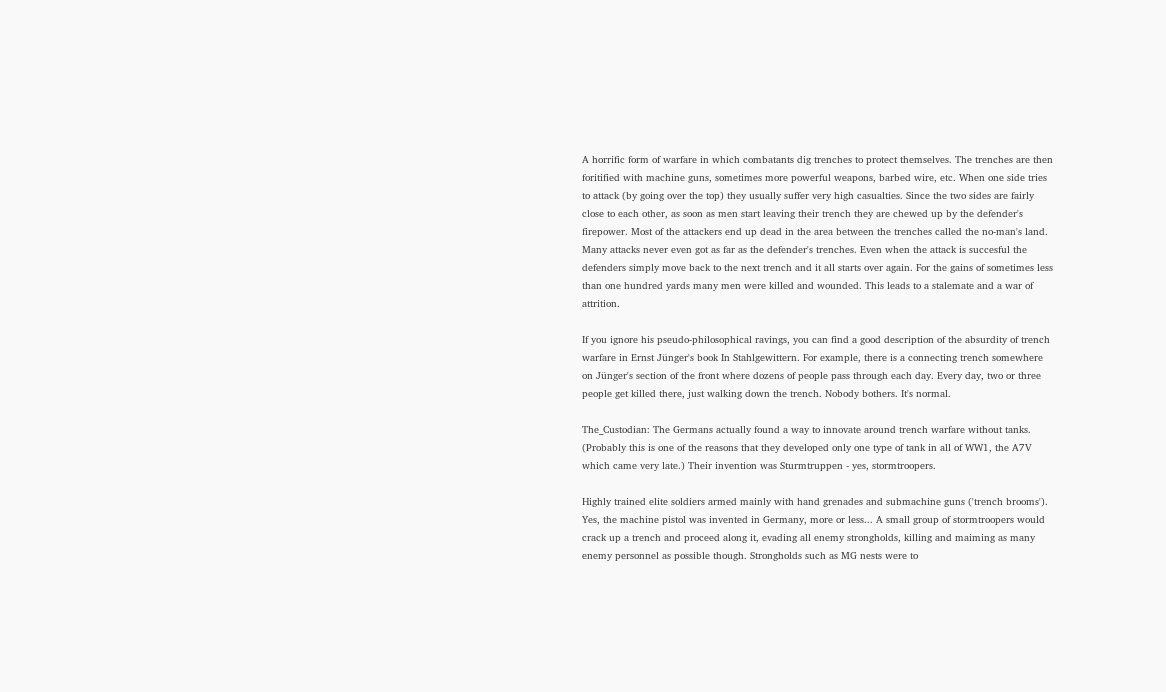A horrific form of warfare in which combatants dig trenches to protect themselves. The trenches are then foritified with machine guns, sometimes more powerful weapons, barbed wire, etc. When one side tries to attack (by going over the top) they usually suffer very high casualties. Since the two sides are fairly close to each other, as soon as men start leaving their trench they are chewed up by the defender's firepower. Most of the attackers end up dead in the area between the trenches called the no-man's land. Many attacks never even got as far as the defender's trenches. Even when the attack is succesful the defenders simply move back to the next trench and it all starts over again. For the gains of sometimes less than one hundred yards many men were killed and wounded. This leads to a stalemate and a war of attrition.

If you ignore his pseudo-philosophical ravings, you can find a good description of the absurdity of trench warfare in Ernst Jünger's book In Stahlgewittern. For example, there is a connecting trench somewhere on Jünger's section of the front where dozens of people pass through each day. Every day, two or three people get killed there, just walking down the trench. Nobody bothers. It's normal.

The_Custodian: The Germans actually found a way to innovate around trench warfare without tanks. (Probably this is one of the reasons that they developed only one type of tank in all of WW1, the A7V which came very late.) Their invention was Sturmtruppen - yes, stormtroopers.

Highly trained elite soldiers armed mainly with hand grenades and submachine guns ('trench brooms'). Yes, the machine pistol was invented in Germany, more or less... A small group of stormtroopers would crack up a trench and proceed along it, evading all enemy strongholds, killing and maiming as many enemy personnel as possible though. Strongholds such as MG nests were to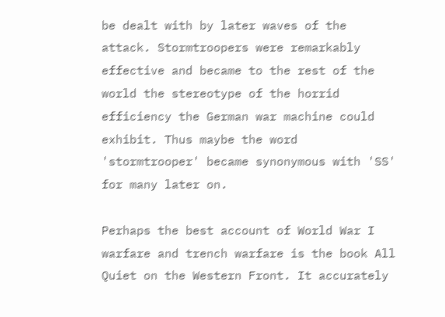be dealt with by later waves of the attack. Stormtroopers were remarkably effective and became to the rest of the world the stereotype of the horrid efficiency the German war machine could exhibit. Thus maybe the word 'stormtrooper' became synonymous with 'SS' for many later on.

Perhaps the best account of World War I warfare and trench warfare is the book All Quiet on the Western Front. It accurately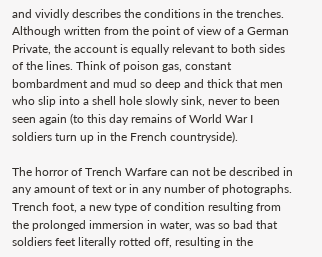and vividly describes the conditions in the trenches. Although written from the point of view of a German Private, the account is equally relevant to both sides of the lines. Think of poison gas, constant bombardment and mud so deep and thick that men who slip into a shell hole slowly sink, never to been seen again (to this day remains of World War I soldiers turn up in the French countryside).

The horror of Trench Warfare can not be described in any amount of text or in any number of photographs. Trench foot, a new type of condition resulting from the prolonged immersion in water, was so bad that soldiers feet literally rotted off, resulting in the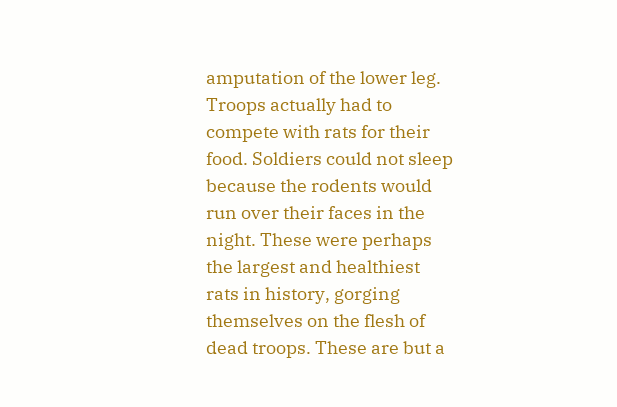amputation of the lower leg. Troops actually had to compete with rats for their food. Soldiers could not sleep because the rodents would run over their faces in the night. These were perhaps the largest and healthiest rats in history, gorging themselves on the flesh of dead troops. These are but a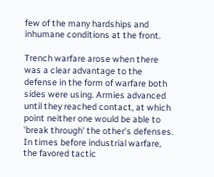few of the many hardships and inhumane conditions at the front.

Trench warfare arose when there was a clear advantage to the defense in the form of warfare both sides were using. Armies advanced until they reached contact, at which point neither one would be able to 'break through' the other's defenses. In times before industrial warfare, the favored tactic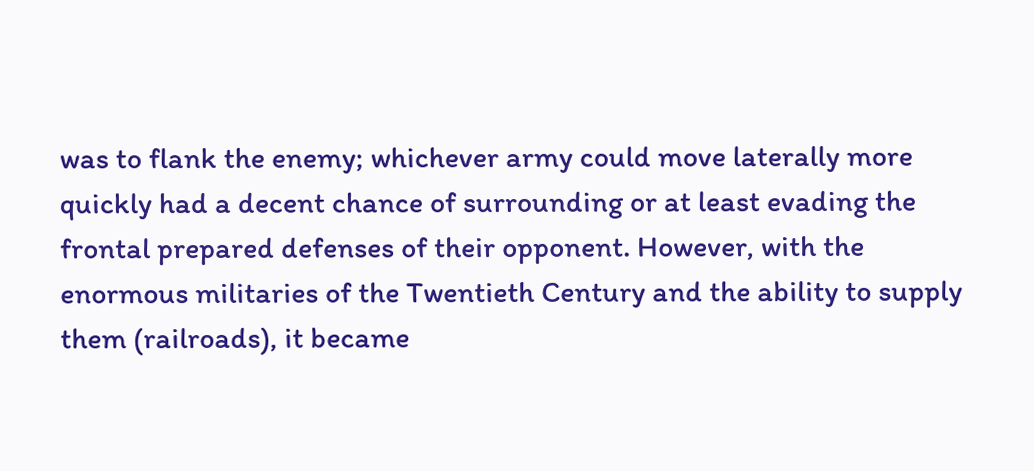was to flank the enemy; whichever army could move laterally more quickly had a decent chance of surrounding or at least evading the frontal prepared defenses of their opponent. However, with the enormous militaries of the Twentieth Century and the ability to supply them (railroads), it became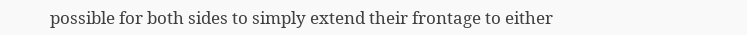possible for both sides to simply extend their frontage to either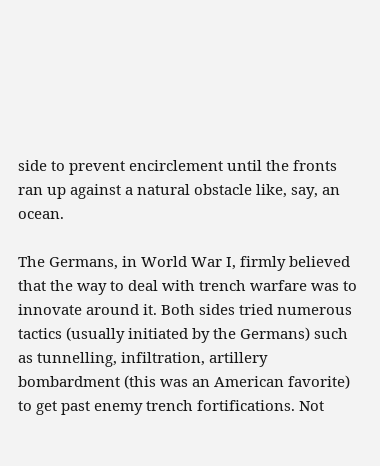side to prevent encirclement until the fronts ran up against a natural obstacle like, say, an ocean.

The Germans, in World War I, firmly believed that the way to deal with trench warfare was to innovate around it. Both sides tried numerous tactics (usually initiated by the Germans) such as tunnelling, infiltration, artillery bombardment (this was an American favorite) to get past enemy trench fortifications. Not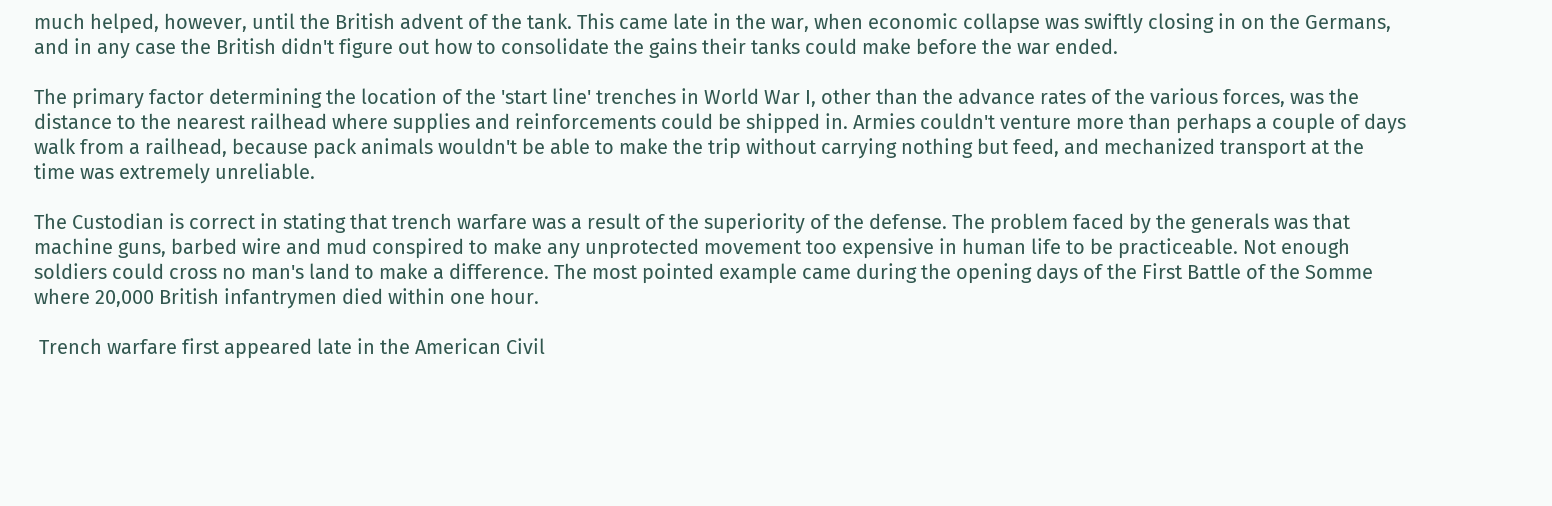much helped, however, until the British advent of the tank. This came late in the war, when economic collapse was swiftly closing in on the Germans, and in any case the British didn't figure out how to consolidate the gains their tanks could make before the war ended.

The primary factor determining the location of the 'start line' trenches in World War I, other than the advance rates of the various forces, was the distance to the nearest railhead where supplies and reinforcements could be shipped in. Armies couldn't venture more than perhaps a couple of days walk from a railhead, because pack animals wouldn't be able to make the trip without carrying nothing but feed, and mechanized transport at the time was extremely unreliable.

The Custodian is correct in stating that trench warfare was a result of the superiority of the defense. The problem faced by the generals was that machine guns, barbed wire and mud conspired to make any unprotected movement too expensive in human life to be practiceable. Not enough soldiers could cross no man's land to make a difference. The most pointed example came during the opening days of the First Battle of the Somme where 20,000 British infantrymen died within one hour.

 Trench warfare first appeared late in the American Civil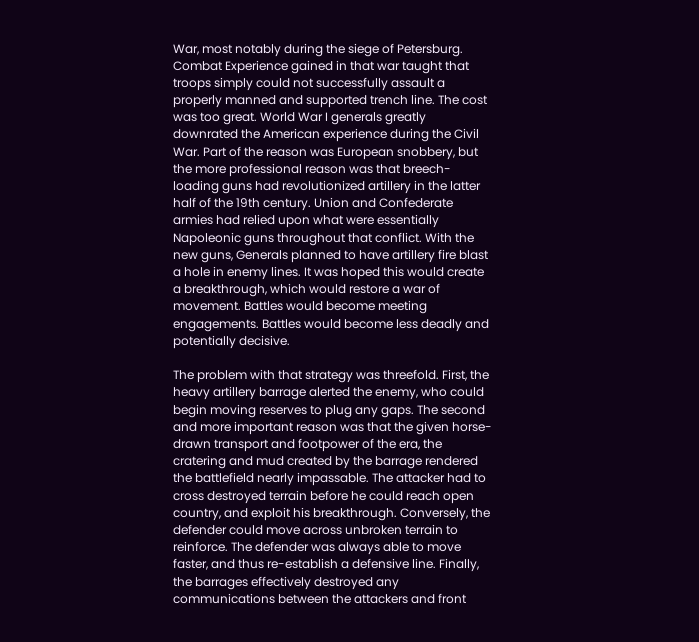War, most notably during the siege of Petersburg. Combat Experience gained in that war taught that troops simply could not successfully assault a properly manned and supported trench line. The cost was too great. World War I generals greatly downrated the American experience during the Civil War. Part of the reason was European snobbery, but the more professional reason was that breech-loading guns had revolutionized artillery in the latter half of the 19th century. Union and Confederate armies had relied upon what were essentially Napoleonic guns throughout that conflict. With the new guns, Generals planned to have artillery fire blast a hole in enemy lines. It was hoped this would create a breakthrough, which would restore a war of movement. Battles would become meeting engagements. Battles would become less deadly and potentially decisive.

The problem with that strategy was threefold. First, the heavy artillery barrage alerted the enemy, who could begin moving reserves to plug any gaps. The second and more important reason was that the given horse-drawn transport and footpower of the era, the cratering and mud created by the barrage rendered the battlefield nearly impassable. The attacker had to cross destroyed terrain before he could reach open country, and exploit his breakthrough. Conversely, the defender could move across unbroken terrain to reinforce. The defender was always able to move faster, and thus re-establish a defensive line. Finally, the barrages effectively destroyed any communications between the attackers and front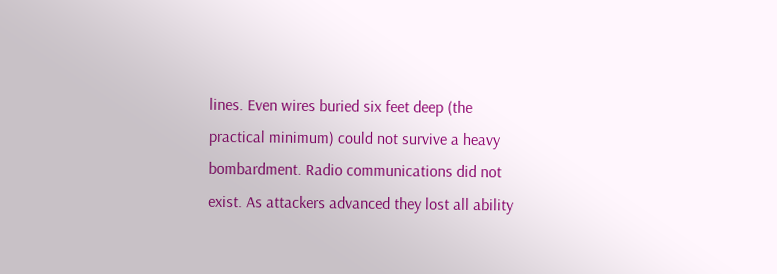lines. Even wires buried six feet deep (the practical minimum) could not survive a heavy bombardment. Radio communications did not exist. As attackers advanced they lost all ability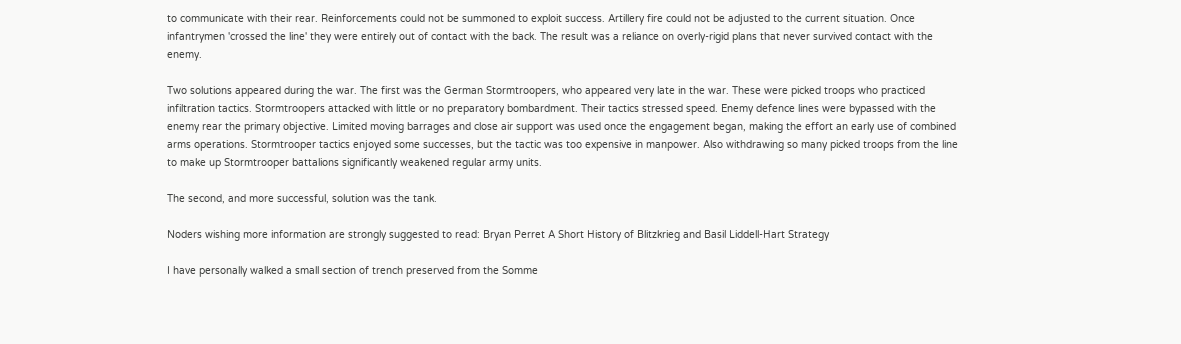to communicate with their rear. Reinforcements could not be summoned to exploit success. Artillery fire could not be adjusted to the current situation. Once infantrymen 'crossed the line' they were entirely out of contact with the back. The result was a reliance on overly-rigid plans that never survived contact with the enemy.

Two solutions appeared during the war. The first was the German Stormtroopers, who appeared very late in the war. These were picked troops who practiced infiltration tactics. Stormtroopers attacked with little or no preparatory bombardment. Their tactics stressed speed. Enemy defence lines were bypassed with the enemy rear the primary objective. Limited moving barrages and close air support was used once the engagement began, making the effort an early use of combined arms operations. Stormtrooper tactics enjoyed some successes, but the tactic was too expensive in manpower. Also withdrawing so many picked troops from the line to make up Stormtrooper battalions significantly weakened regular army units.

The second, and more successful, solution was the tank.

Noders wishing more information are strongly suggested to read: Bryan Perret A Short History of Blitzkrieg and Basil Liddell-Hart Strategy

I have personally walked a small section of trench preserved from the Somme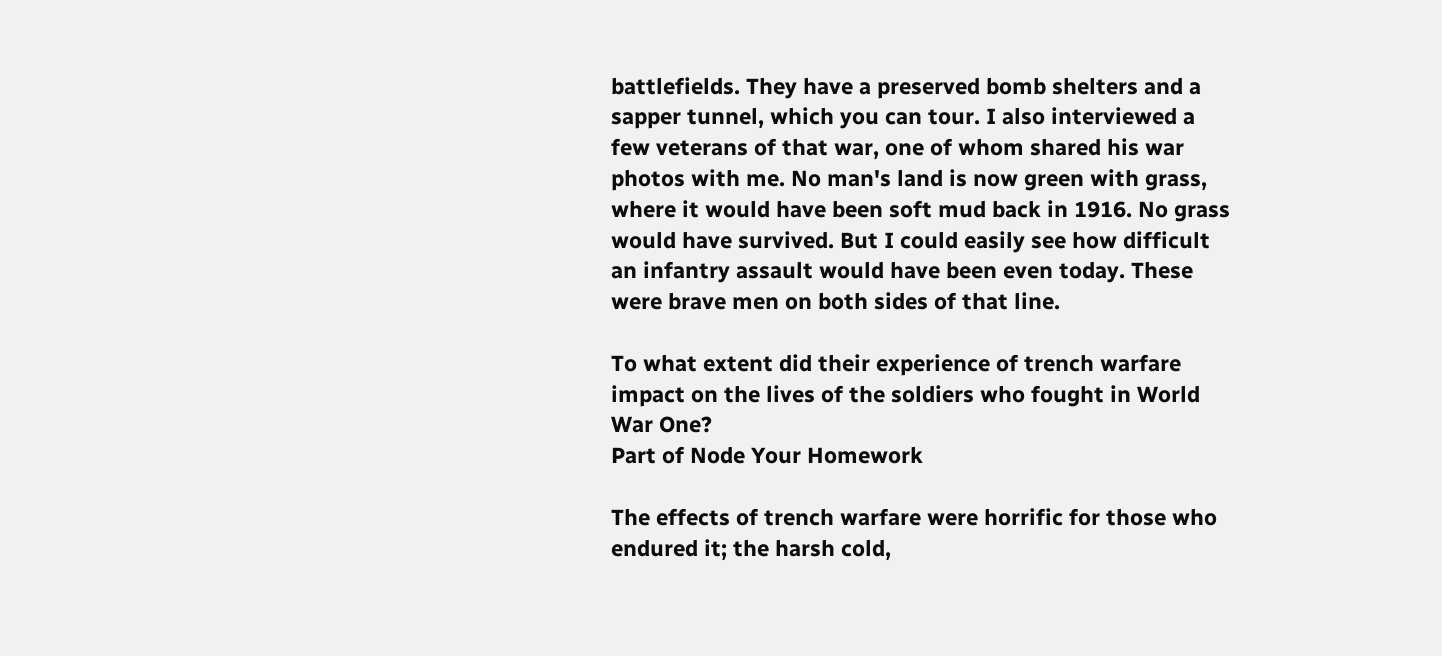battlefields. They have a preserved bomb shelters and a sapper tunnel, which you can tour. I also interviewed a few veterans of that war, one of whom shared his war photos with me. No man's land is now green with grass, where it would have been soft mud back in 1916. No grass would have survived. But I could easily see how difficult an infantry assault would have been even today. These were brave men on both sides of that line.

To what extent did their experience of trench warfare impact on the lives of the soldiers who fought in World War One?
Part of Node Your Homework

The effects of trench warfare were horrific for those who endured it; the harsh cold,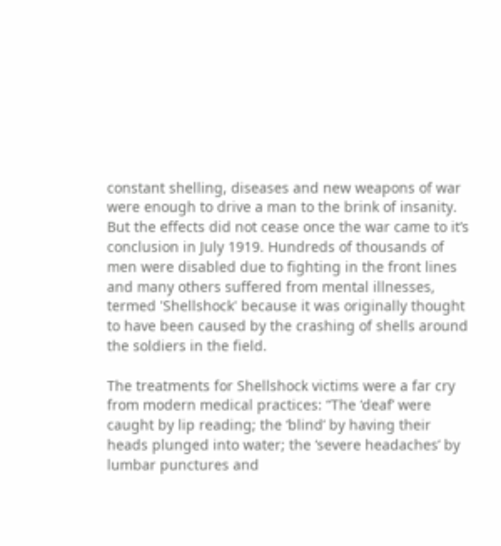constant shelling, diseases and new weapons of war were enough to drive a man to the brink of insanity. But the effects did not cease once the war came to it’s conclusion in July 1919. Hundreds of thousands of men were disabled due to fighting in the front lines and many others suffered from mental illnesses, termed 'Shellshock' because it was originally thought to have been caused by the crashing of shells around the soldiers in the field.

The treatments for Shellshock victims were a far cry from modern medical practices: “The ‘deaf’ were caught by lip reading; the ‘blind’ by having their heads plunged into water; the ‘severe headaches’ by lumbar punctures and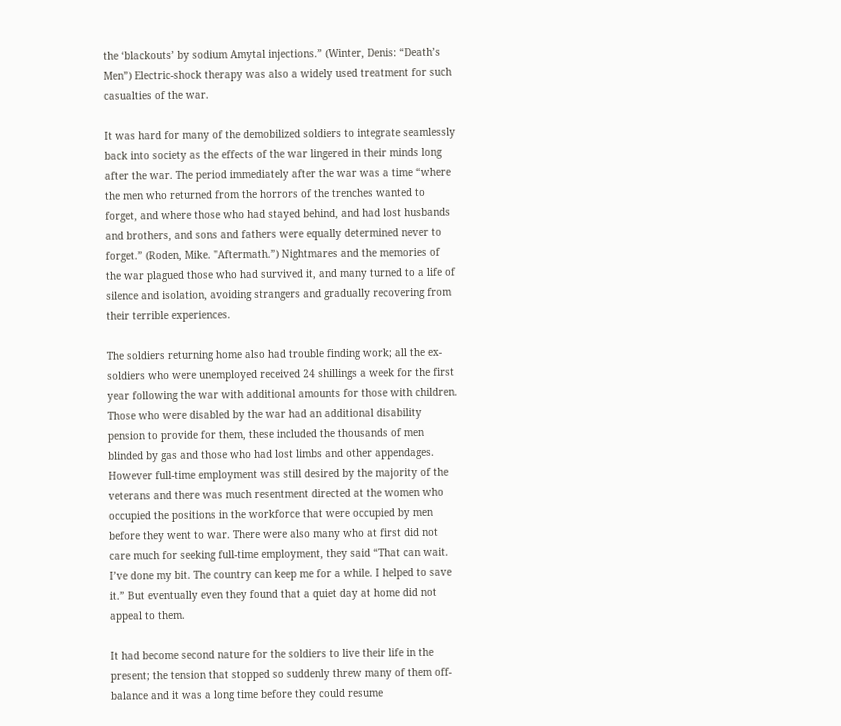the ‘blackouts’ by sodium Amytal injections.” (Winter, Denis: “Death’s Men”) Electric-shock therapy was also a widely used treatment for such casualties of the war.

It was hard for many of the demobilized soldiers to integrate seamlessly back into society as the effects of the war lingered in their minds long after the war. The period immediately after the war was a time “where the men who returned from the horrors of the trenches wanted to forget, and where those who had stayed behind, and had lost husbands and brothers, and sons and fathers were equally determined never to forget.” (Roden, Mike. "Aftermath.”) Nightmares and the memories of the war plagued those who had survived it, and many turned to a life of silence and isolation, avoiding strangers and gradually recovering from their terrible experiences.

The soldiers returning home also had trouble finding work; all the ex-soldiers who were unemployed received 24 shillings a week for the first year following the war with additional amounts for those with children. Those who were disabled by the war had an additional disability pension to provide for them, these included the thousands of men blinded by gas and those who had lost limbs and other appendages. However full-time employment was still desired by the majority of the veterans and there was much resentment directed at the women who occupied the positions in the workforce that were occupied by men before they went to war. There were also many who at first did not care much for seeking full-time employment, they said “That can wait. I’ve done my bit. The country can keep me for a while. I helped to save it.” But eventually even they found that a quiet day at home did not appeal to them.

It had become second nature for the soldiers to live their life in the present; the tension that stopped so suddenly threw many of them off-balance and it was a long time before they could resume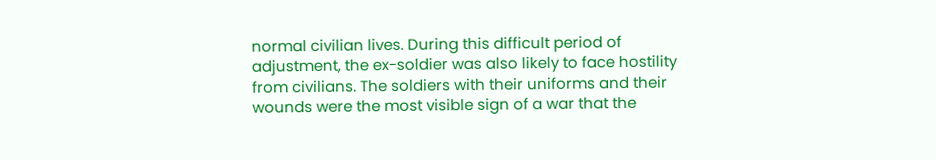normal civilian lives. During this difficult period of adjustment, the ex-soldier was also likely to face hostility from civilians. The soldiers with their uniforms and their wounds were the most visible sign of a war that the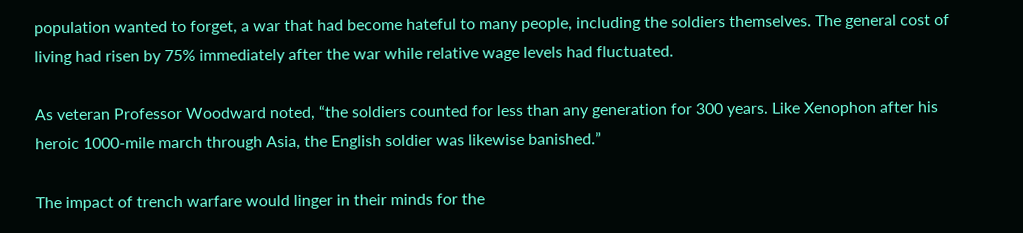population wanted to forget, a war that had become hateful to many people, including the soldiers themselves. The general cost of living had risen by 75% immediately after the war while relative wage levels had fluctuated.

As veteran Professor Woodward noted, “the soldiers counted for less than any generation for 300 years. Like Xenophon after his heroic 1000-mile march through Asia, the English soldier was likewise banished.”

The impact of trench warfare would linger in their minds for the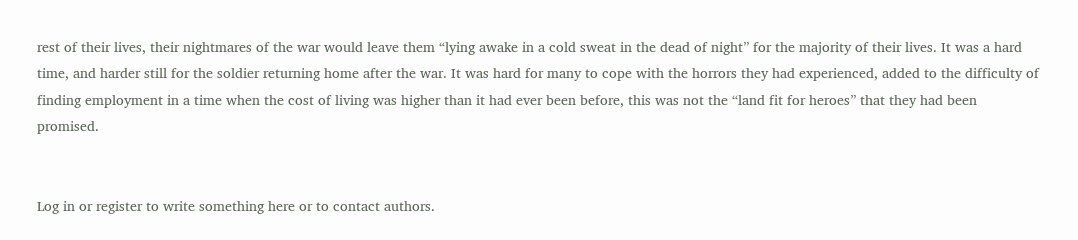rest of their lives, their nightmares of the war would leave them “lying awake in a cold sweat in the dead of night” for the majority of their lives. It was a hard time, and harder still for the soldier returning home after the war. It was hard for many to cope with the horrors they had experienced, added to the difficulty of finding employment in a time when the cost of living was higher than it had ever been before, this was not the “land fit for heroes” that they had been promised.


Log in or register to write something here or to contact authors.